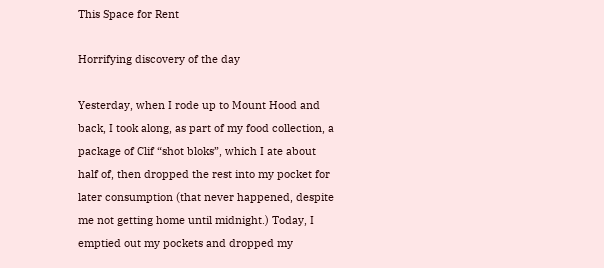This Space for Rent

Horrifying discovery of the day

Yesterday, when I rode up to Mount Hood and back, I took along, as part of my food collection, a package of Clif “shot bloks”, which I ate about half of, then dropped the rest into my pocket for later consumption (that never happened, despite me not getting home until midnight.) Today, I emptied out my pockets and dropped my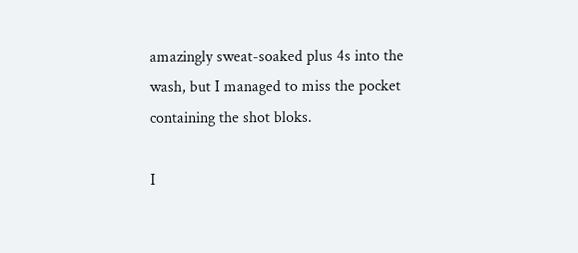amazingly sweat-soaked plus 4s into the wash, but I managed to miss the pocket containing the shot bloks.

I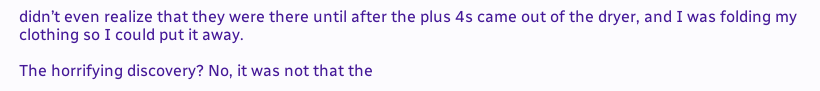didn’t even realize that they were there until after the plus 4s came out of the dryer, and I was folding my clothing so I could put it away.

The horrifying discovery? No, it was not that the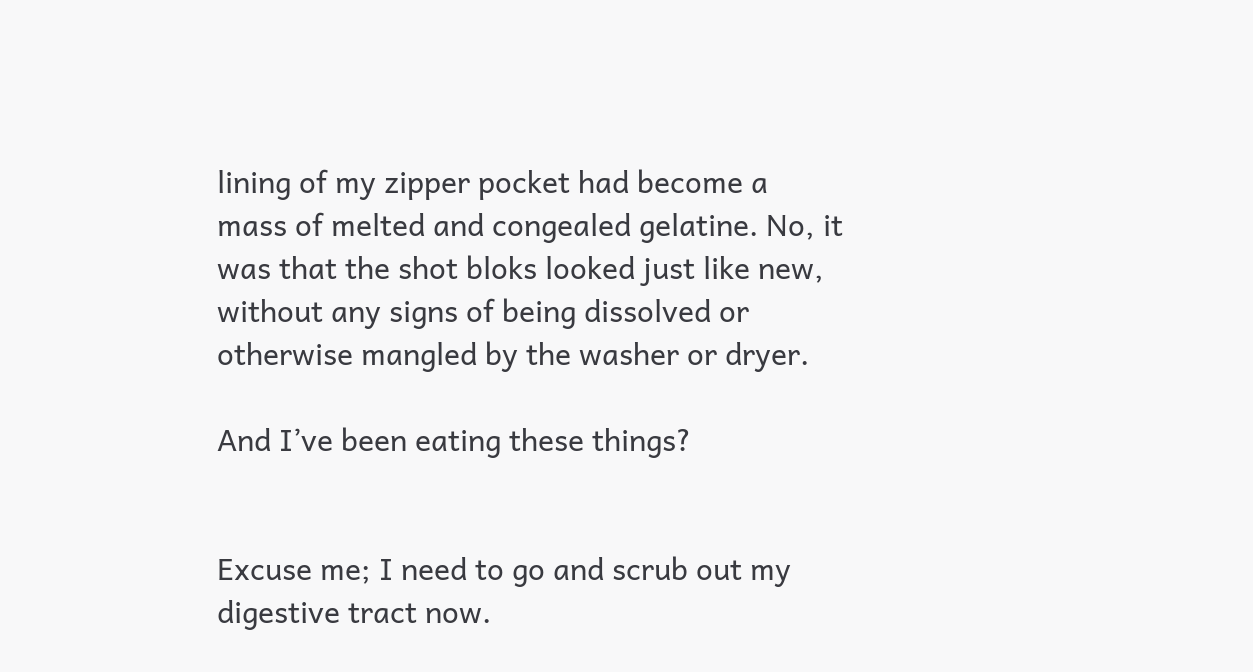lining of my zipper pocket had become a mass of melted and congealed gelatine. No, it was that the shot bloks looked just like new, without any signs of being dissolved or otherwise mangled by the washer or dryer.

And I’ve been eating these things?


Excuse me; I need to go and scrub out my digestive tract now.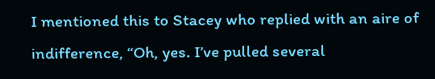I mentioned this to Stacey who replied with an aire of indifference, “Oh, yes. I’ve pulled several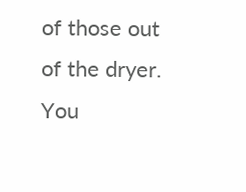of those out of the dryer. You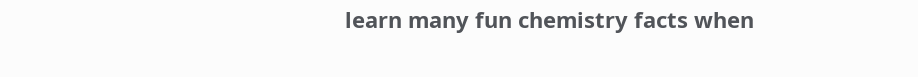learn many fun chemistry facts when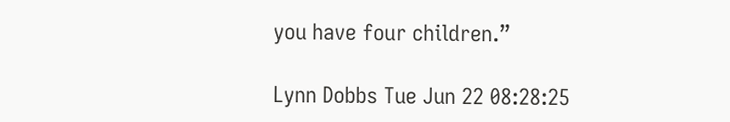you have four children.”

Lynn Dobbs Tue Jun 22 08:28:25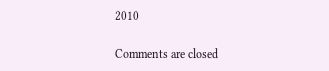2010

Comments are closed